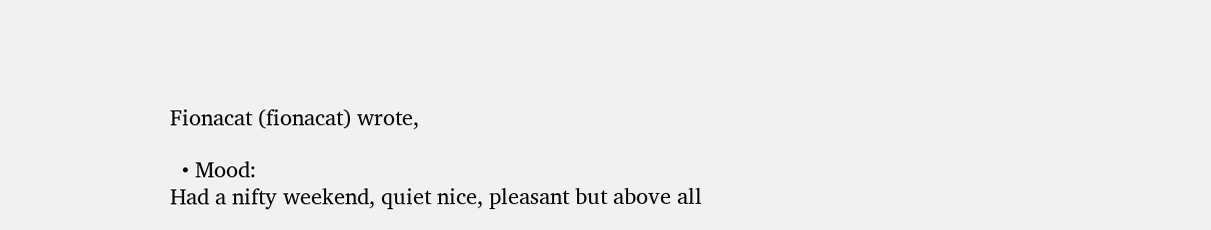Fionacat (fionacat) wrote,

  • Mood:
Had a nifty weekend, quiet nice, pleasant but above all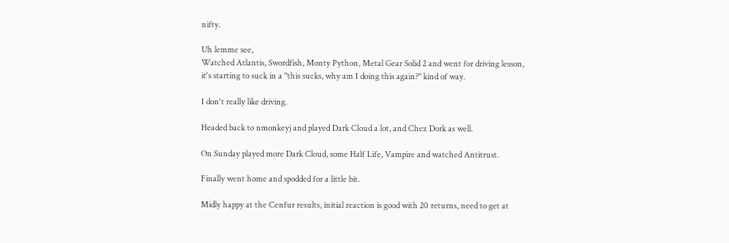nifty.

Uh lemme see,
Watched Atlantis, Swordfish, Monty Python, Metal Gear Solid 2 and went for driving lesson,
it's starting to suck in a "this sucks, why am I doing this again?" kind of way.

I don't really like driving.

Headed back to nmonkeyj and played Dark Cloud a lot, and Chez Dork as well.

On Sunday played more Dark Cloud, some Half Life, Vampire and watched Antitrust.

Finally went home and spodded for a little bit.

Midly happy at the Cenfur results, initial reaction is good with 20 returns, need to get at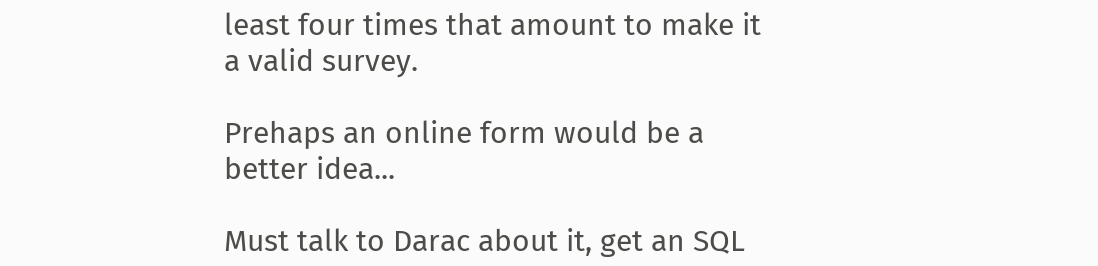least four times that amount to make it a valid survey.

Prehaps an online form would be a better idea...

Must talk to Darac about it, get an SQL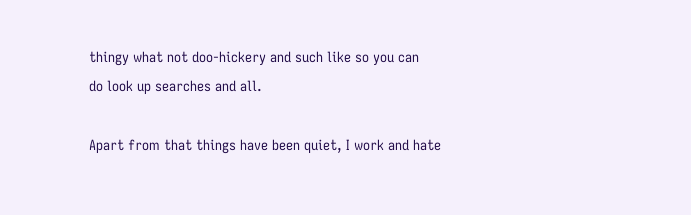thingy what not doo-hickery and such like so you can
do look up searches and all.

Apart from that things have been quiet, I work and hate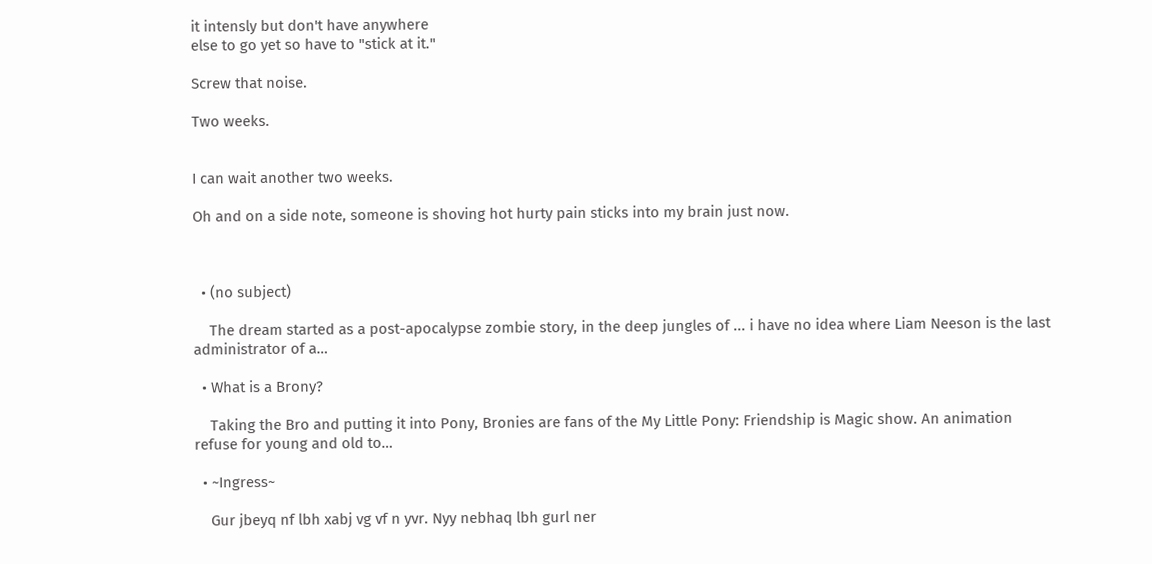it intensly but don't have anywhere
else to go yet so have to "stick at it."

Screw that noise.

Two weeks.


I can wait another two weeks.

Oh and on a side note, someone is shoving hot hurty pain sticks into my brain just now.



  • (no subject)

    The dream started as a post-apocalypse zombie story, in the deep jungles of ... i have no idea where Liam Neeson is the last administrator of a…

  • What is a Brony?

    Taking the Bro and putting it into Pony, Bronies are fans of the My Little Pony: Friendship is Magic show. An animation refuse for young and old to…

  • ~Ingress~

    Gur jbeyq nf lbh xabj vg vf n yvr. Nyy nebhaq lbh gurl ner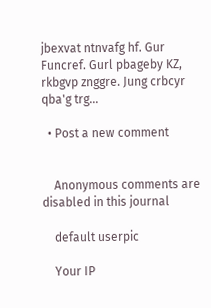jbexvat ntnvafg hf. Gur Funcref. Gurl pbageby KZ, rkbgvp znggre. Jung crbcyr qba'g trg…

  • Post a new comment


    Anonymous comments are disabled in this journal

    default userpic

    Your IP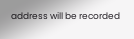address will be recorded